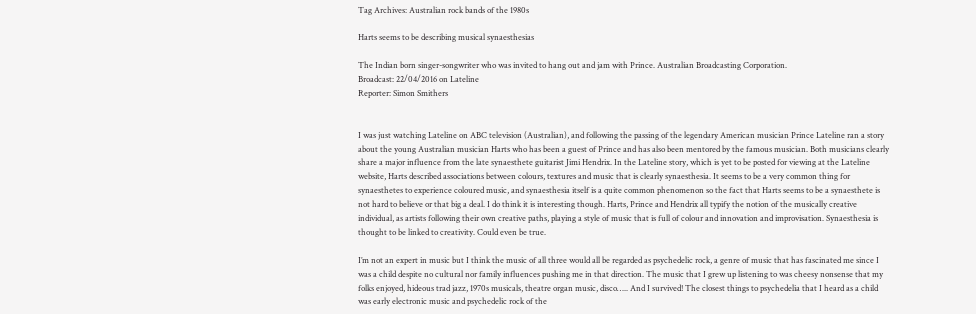Tag Archives: Australian rock bands of the 1980s

Harts seems to be describing musical synaesthesias

The Indian born singer-songwriter who was invited to hang out and jam with Prince. Australian Broadcasting Corporation.
Broadcast: 22/04/2016 on Lateline
Reporter: Simon Smithers


I was just watching Lateline on ABC television (Australian), and following the passing of the legendary American musician Prince Lateline ran a story about the young Australian musician Harts who has been a guest of Prince and has also been mentored by the famous musician. Both musicians clearly share a major influence from the late synaesthete guitarist Jimi Hendrix. In the Lateline story, which is yet to be posted for viewing at the Lateline website, Harts described associations between colours, textures and music that is clearly synaesthesia. It seems to be a very common thing for synaesthetes to experience coloured music, and synaesthesia itself is a quite common phenomenon so the fact that Harts seems to be a synaesthete is not hard to believe or that big a deal. I do think it is interesting though. Harts, Prince and Hendrix all typify the notion of the musically creative individual, as artists following their own creative paths, playing a style of music that is full of colour and innovation and improvisation. Synaesthesia is thought to be linked to creativity. Could even be true.

I’m not an expert in music but I think the music of all three would all be regarded as psychedelic rock, a genre of music that has fascinated me since I was a child despite no cultural nor family influences pushing me in that direction. The music that I grew up listening to was cheesy nonsense that my folks enjoyed, hideous trad jazz, 1970s musicals, theatre organ music, disco….. And I survived! The closest things to psychedelia that I heard as a child was early electronic music and psychedelic rock of the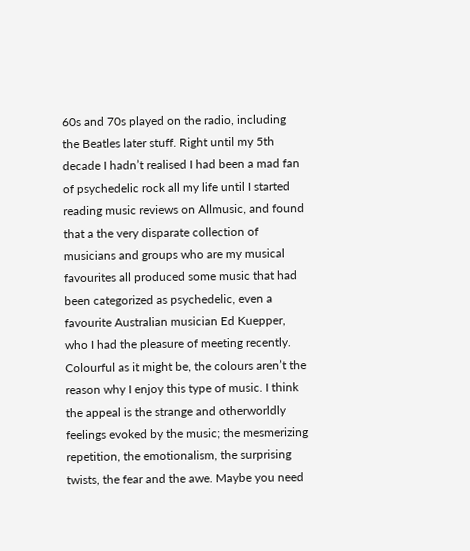60s and 70s played on the radio, including the Beatles later stuff. Right until my 5th decade I hadn’t realised I had been a mad fan of psychedelic rock all my life until I started reading music reviews on Allmusic, and found that a the very disparate collection of musicians and groups who are my musical favourites all produced some music that had been categorized as psychedelic, even a favourite Australian musician Ed Kuepper, who I had the pleasure of meeting recently. Colourful as it might be, the colours aren’t the reason why I enjoy this type of music. I think the appeal is the strange and otherworldly feelings evoked by the music; the mesmerizing repetition, the emotionalism, the surprising twists, the fear and the awe. Maybe you need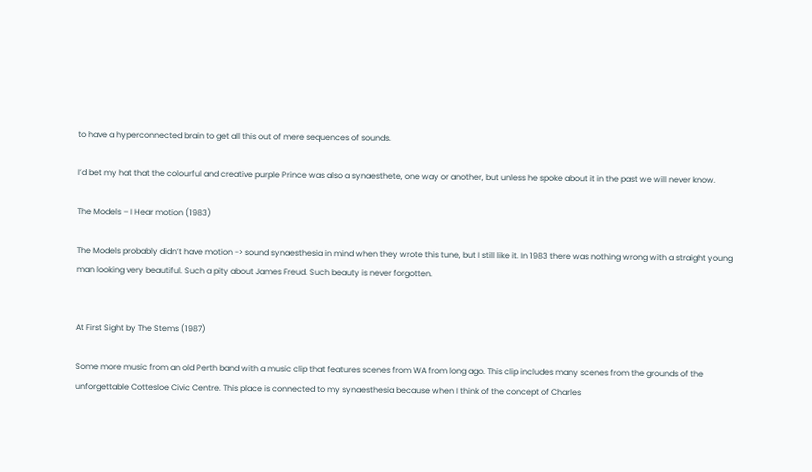to have a hyperconnected brain to get all this out of mere sequences of sounds.

I’d bet my hat that the colourful and creative purple Prince was also a synaesthete, one way or another, but unless he spoke about it in the past we will never know.

The Models – I Hear motion (1983)

The Models probably didn’t have motion -> sound synaesthesia in mind when they wrote this tune, but I still like it. In 1983 there was nothing wrong with a straight young man looking very beautiful. Such a pity about James Freud. Such beauty is never forgotten.


At First Sight by The Stems (1987)

Some more music from an old Perth band with a music clip that features scenes from WA from long ago. This clip includes many scenes from the grounds of the unforgettable Cottesloe Civic Centre. This place is connected to my synaesthesia because when I think of the concept of Charles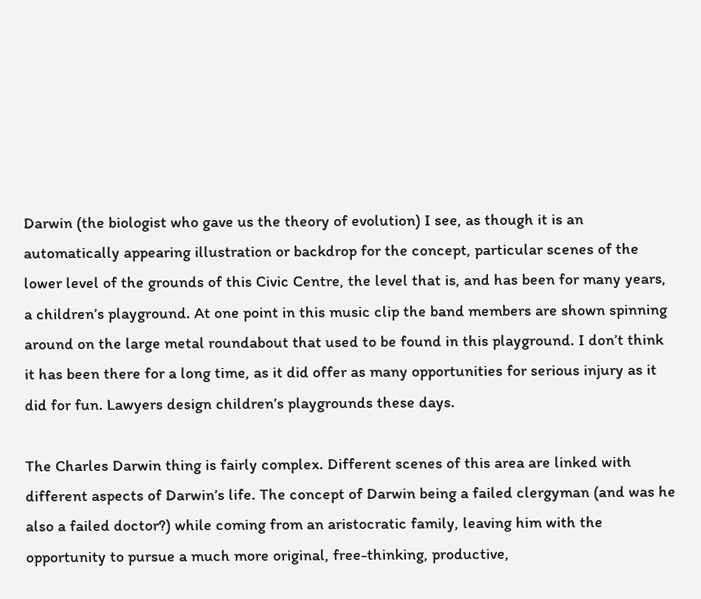Darwin (the biologist who gave us the theory of evolution) I see, as though it is an automatically appearing illustration or backdrop for the concept, particular scenes of the lower level of the grounds of this Civic Centre, the level that is, and has been for many years, a children’s playground. At one point in this music clip the band members are shown spinning around on the large metal roundabout that used to be found in this playground. I don’t think it has been there for a long time, as it did offer as many opportunities for serious injury as it did for fun. Lawyers design children’s playgrounds these days.

The Charles Darwin thing is fairly complex. Different scenes of this area are linked with different aspects of Darwin’s life. The concept of Darwin being a failed clergyman (and was he also a failed doctor?) while coming from an aristocratic family, leaving him with the opportunity to pursue a much more original, free-thinking, productive,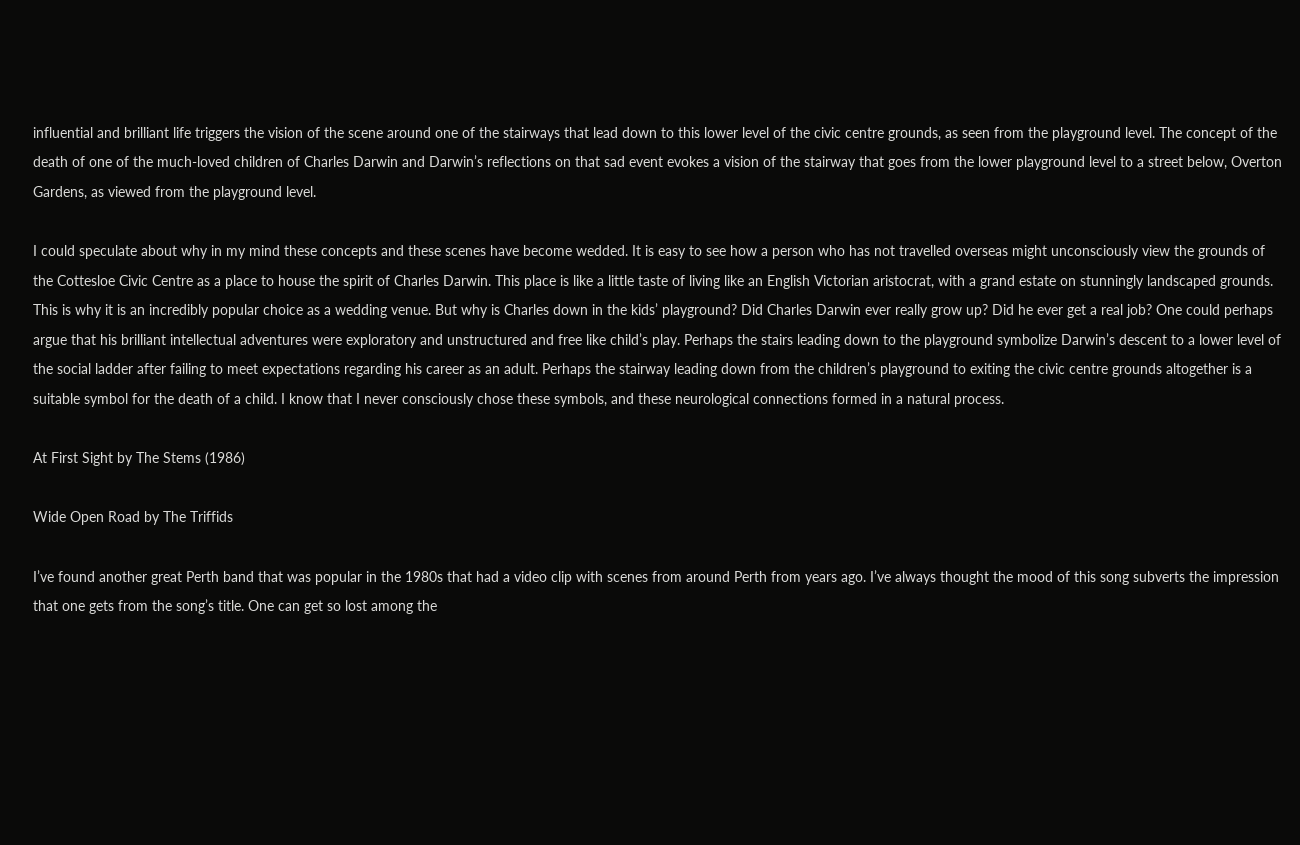influential and brilliant life triggers the vision of the scene around one of the stairways that lead down to this lower level of the civic centre grounds, as seen from the playground level. The concept of the death of one of the much-loved children of Charles Darwin and Darwin’s reflections on that sad event evokes a vision of the stairway that goes from the lower playground level to a street below, Overton Gardens, as viewed from the playground level.

I could speculate about why in my mind these concepts and these scenes have become wedded. It is easy to see how a person who has not travelled overseas might unconsciously view the grounds of the Cottesloe Civic Centre as a place to house the spirit of Charles Darwin. This place is like a little taste of living like an English Victorian aristocrat, with a grand estate on stunningly landscaped grounds. This is why it is an incredibly popular choice as a wedding venue. But why is Charles down in the kids’ playground? Did Charles Darwin ever really grow up? Did he ever get a real job? One could perhaps argue that his brilliant intellectual adventures were exploratory and unstructured and free like child’s play. Perhaps the stairs leading down to the playground symbolize Darwin’s descent to a lower level of the social ladder after failing to meet expectations regarding his career as an adult. Perhaps the stairway leading down from the children’s playground to exiting the civic centre grounds altogether is a suitable symbol for the death of a child. I know that I never consciously chose these symbols, and these neurological connections formed in a natural process.

At First Sight by The Stems (1986)

Wide Open Road by The Triffids

I’ve found another great Perth band that was popular in the 1980s that had a video clip with scenes from around Perth from years ago. I’ve always thought the mood of this song subverts the impression that one gets from the song’s title. One can get so lost among the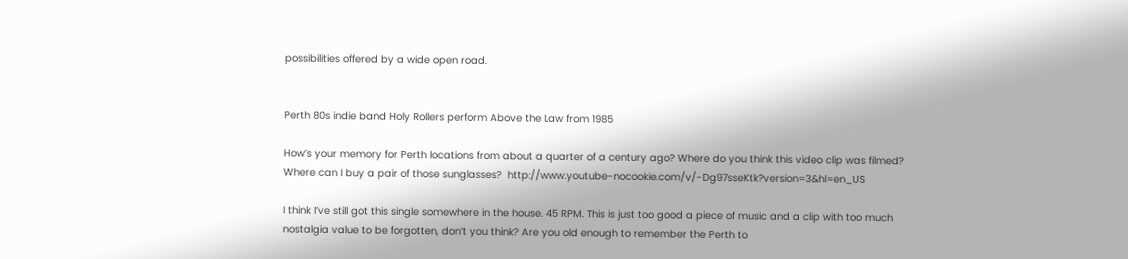possibilities offered by a wide open road.


Perth 80s indie band Holy Rollers perform Above the Law from 1985

How’s your memory for Perth locations from about a quarter of a century ago? Where do you think this video clip was filmed? Where can I buy a pair of those sunglasses?  http://www.youtube-nocookie.com/v/-Dg97sseKtk?version=3&hl=en_US

I think I’ve still got this single somewhere in the house. 45 RPM. This is just too good a piece of music and a clip with too much nostalgia value to be forgotten, don’t you think? Are you old enough to remember the Perth to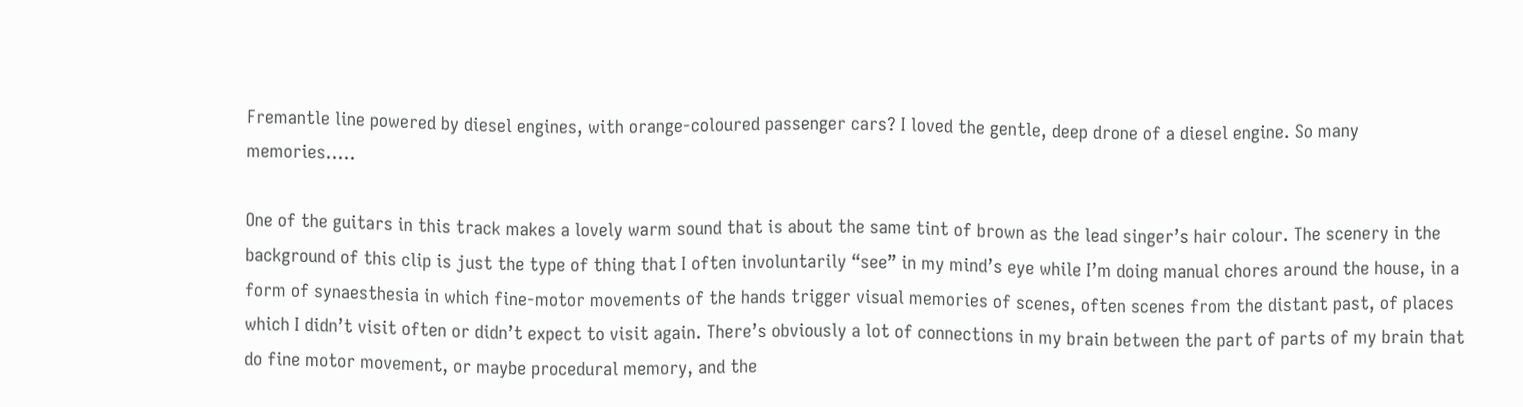Fremantle line powered by diesel engines, with orange-coloured passenger cars? I loved the gentle, deep drone of a diesel engine. So many memories…..

One of the guitars in this track makes a lovely warm sound that is about the same tint of brown as the lead singer’s hair colour. The scenery in the background of this clip is just the type of thing that I often involuntarily “see” in my mind’s eye while I’m doing manual chores around the house, in a form of synaesthesia in which fine-motor movements of the hands trigger visual memories of scenes, often scenes from the distant past, of places which I didn’t visit often or didn’t expect to visit again. There’s obviously a lot of connections in my brain between the part of parts of my brain that do fine motor movement, or maybe procedural memory, and the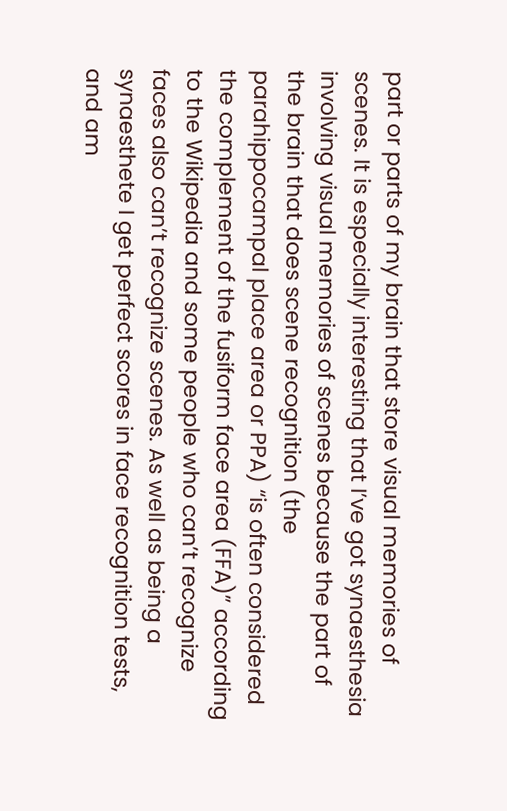part or parts of my brain that store visual memories of scenes. It is especially interesting that I’ve got synaesthesia involving visual memories of scenes because the part of the brain that does scene recognition (the parahippocampal place area or PPA) “is often considered the complement of the fusiform face area (FFA)” according to the Wikipedia and some people who can’t recognize faces also can’t recognize scenes. As well as being a synaesthete I get perfect scores in face recognition tests, and am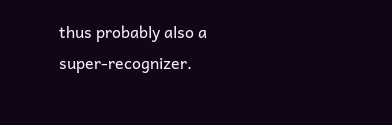thus probably also a super-recognizer.